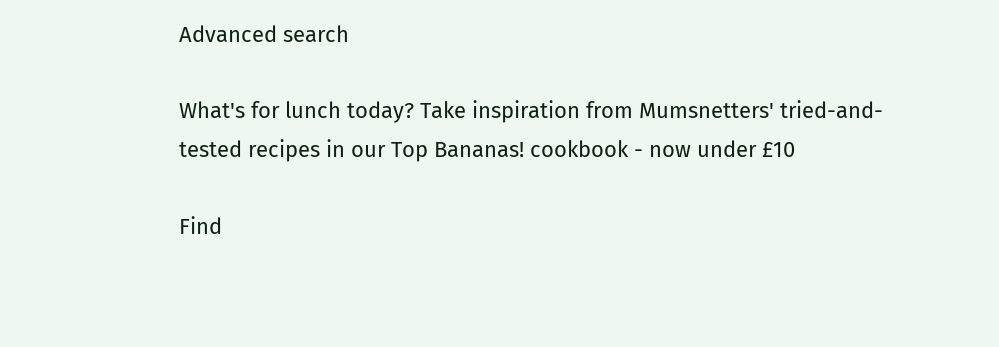Advanced search

What's for lunch today? Take inspiration from Mumsnetters' tried-and-tested recipes in our Top Bananas! cookbook - now under £10

Find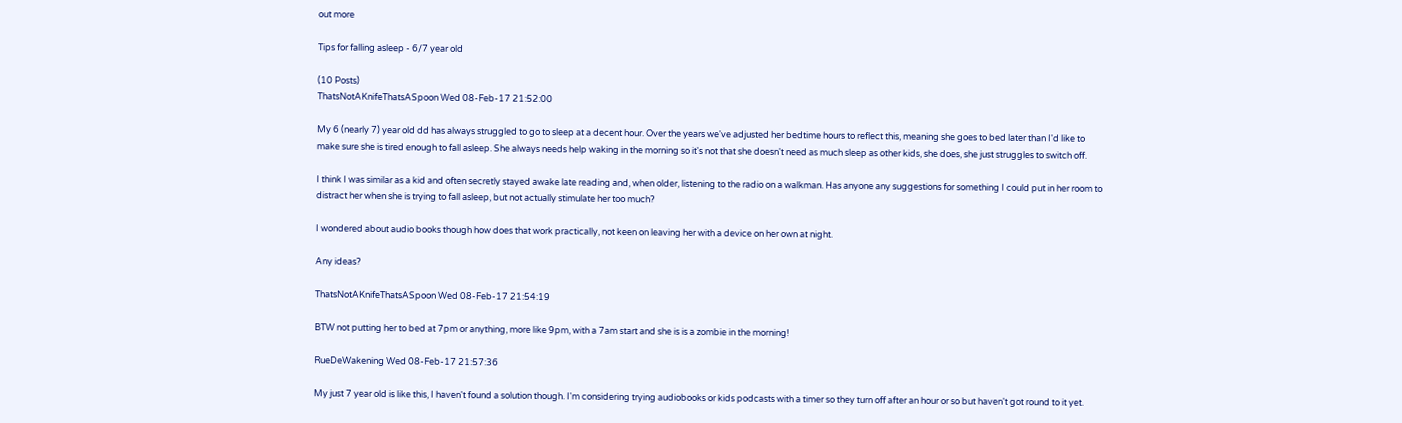out more

Tips for falling asleep - 6/7 year old

(10 Posts)
ThatsNotAKnifeThatsASpoon Wed 08-Feb-17 21:52:00

My 6 (nearly 7) year old dd has always struggled to go to sleep at a decent hour. Over the years we've adjusted her bedtime hours to reflect this, meaning she goes to bed later than I'd like to make sure she is tired enough to fall asleep. She always needs help waking in the morning so it's not that she doesn't need as much sleep as other kids, she does, she just struggles to switch off.

I think I was similar as a kid and often secretly stayed awake late reading and, when older, listening to the radio on a walkman. Has anyone any suggestions for something I could put in her room to distract her when she is trying to fall asleep, but not actually stimulate her too much?

I wondered about audio books though how does that work practically, not keen on leaving her with a device on her own at night.

Any ideas?

ThatsNotAKnifeThatsASpoon Wed 08-Feb-17 21:54:19

BTW not putting her to bed at 7pm or anything, more like 9pm, with a 7am start and she is is a zombie in the morning!

RueDeWakening Wed 08-Feb-17 21:57:36

My just 7 year old is like this, I haven't found a solution though. I'm considering trying audiobooks or kids podcasts with a timer so they turn off after an hour or so but haven't got round to it yet.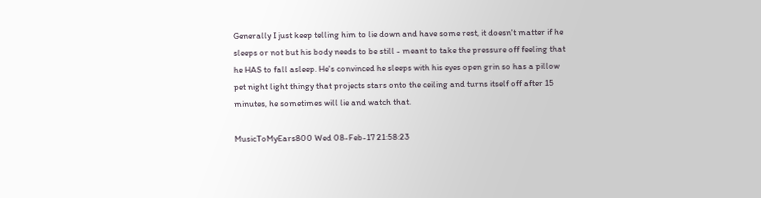Generally I just keep telling him to lie down and have some rest, it doesn't matter if he sleeps or not but his body needs to be still - meant to take the pressure off feeling that he HAS to fall asleep. He's convinced he sleeps with his eyes open grin so has a pillow pet night light thingy that projects stars onto the ceiling and turns itself off after 15 minutes, he sometimes will lie and watch that.

MusicToMyEars800 Wed 08-Feb-17 21:58:23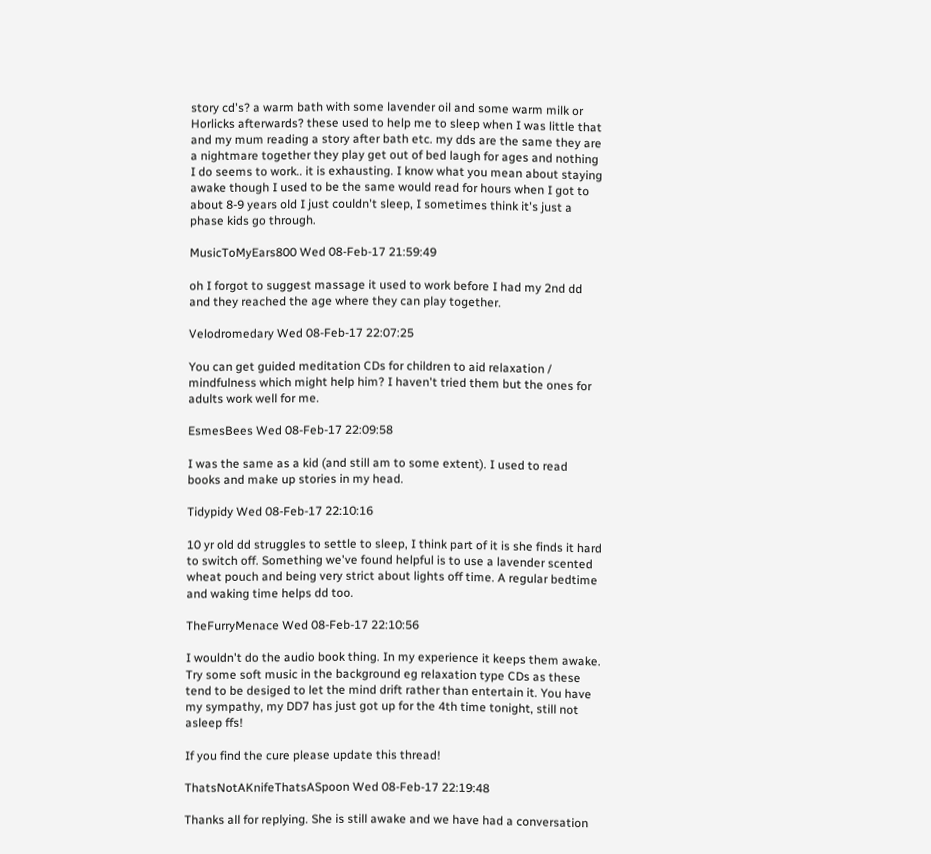story cd's? a warm bath with some lavender oil and some warm milk or Horlicks afterwards? these used to help me to sleep when I was little that and my mum reading a story after bath etc. my dds are the same they are a nightmare together they play get out of bed laugh for ages and nothing I do seems to work.. it is exhausting. I know what you mean about staying awake though I used to be the same would read for hours when I got to about 8-9 years old I just couldn't sleep, I sometimes think it's just a phase kids go through.

MusicToMyEars800 Wed 08-Feb-17 21:59:49

oh I forgot to suggest massage it used to work before I had my 2nd dd and they reached the age where they can play together.

Velodromedary Wed 08-Feb-17 22:07:25

You can get guided meditation CDs for children to aid relaxation / mindfulness which might help him? I haven't tried them but the ones for adults work well for me.

EsmesBees Wed 08-Feb-17 22:09:58

I was the same as a kid (and still am to some extent). I used to read books and make up stories in my head.

Tidypidy Wed 08-Feb-17 22:10:16

10 yr old dd struggles to settle to sleep, I think part of it is she finds it hard to switch off. Something we've found helpful is to use a lavender scented wheat pouch and being very strict about lights off time. A regular bedtime and waking time helps dd too.

TheFurryMenace Wed 08-Feb-17 22:10:56

I wouldn't do the audio book thing. In my experience it keeps them awake. Try some soft music in the background eg relaxation type CDs as these tend to be desiged to let the mind drift rather than entertain it. You have my sympathy, my DD7 has just got up for the 4th time tonight, still not asleep ffs!

If you find the cure please update this thread!

ThatsNotAKnifeThatsASpoon Wed 08-Feb-17 22:19:48

Thanks all for replying. She is still awake and we have had a conversation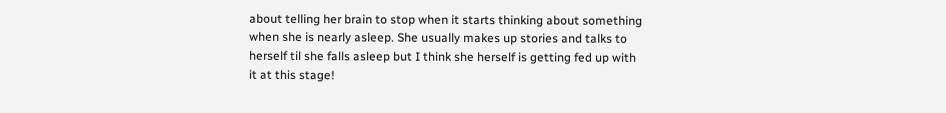about telling her brain to stop when it starts thinking about something when she is nearly asleep. She usually makes up stories and talks to herself til she falls asleep but I think she herself is getting fed up with it at this stage!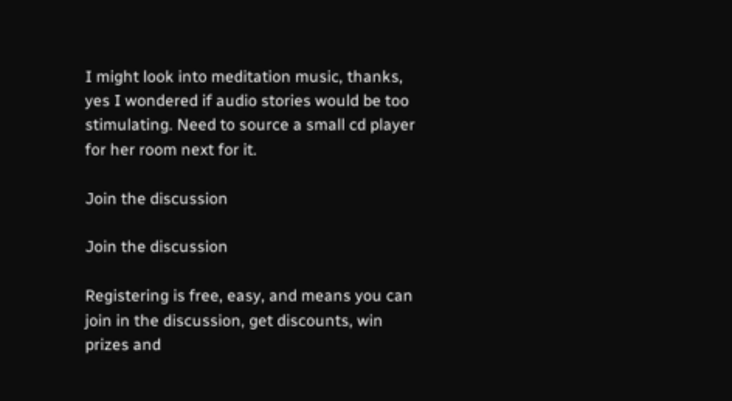I might look into meditation music, thanks, yes I wondered if audio stories would be too stimulating. Need to source a small cd player for her room next for it.

Join the discussion

Join the discussion

Registering is free, easy, and means you can join in the discussion, get discounts, win prizes and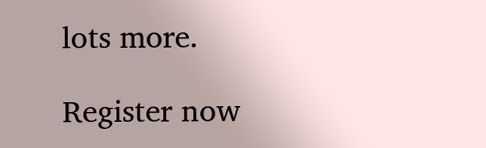lots more.

Register now